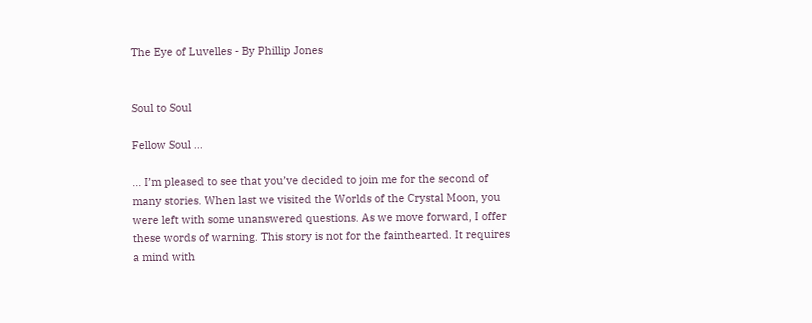The Eye of Luvelles - By Phillip Jones


Soul to Soul

Fellow Soul ...

... I’m pleased to see that you’ve decided to join me for the second of many stories. When last we visited the Worlds of the Crystal Moon, you were left with some unanswered questions. As we move forward, I offer these words of warning. This story is not for the fainthearted. It requires a mind with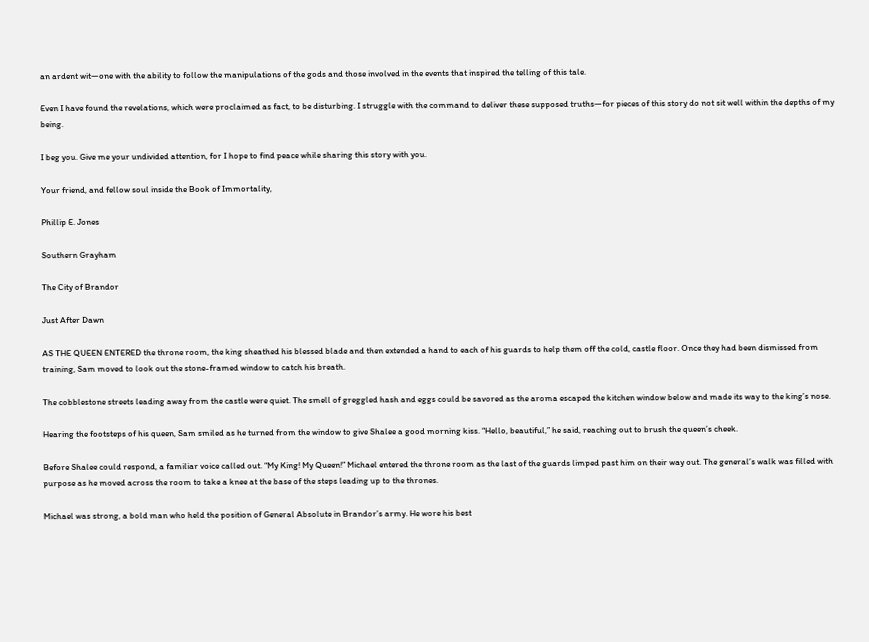an ardent wit—one with the ability to follow the manipulations of the gods and those involved in the events that inspired the telling of this tale.

Even I have found the revelations, which were proclaimed as fact, to be disturbing. I struggle with the command to deliver these supposed truths—for pieces of this story do not sit well within the depths of my being.

I beg you. Give me your undivided attention, for I hope to find peace while sharing this story with you.

Your friend, and fellow soul inside the Book of Immortality,

Phillip E. Jones

Southern Grayham

The City of Brandor

Just After Dawn

AS THE QUEEN ENTERED the throne room, the king sheathed his blessed blade and then extended a hand to each of his guards to help them off the cold, castle floor. Once they had been dismissed from training, Sam moved to look out the stone-framed window to catch his breath.

The cobblestone streets leading away from the castle were quiet. The smell of greggled hash and eggs could be savored as the aroma escaped the kitchen window below and made its way to the king’s nose.

Hearing the footsteps of his queen, Sam smiled as he turned from the window to give Shalee a good morning kiss. “Hello, beautiful,” he said, reaching out to brush the queen’s cheek.

Before Shalee could respond, a familiar voice called out. “My King! My Queen!” Michael entered the throne room as the last of the guards limped past him on their way out. The general’s walk was filled with purpose as he moved across the room to take a knee at the base of the steps leading up to the thrones.

Michael was strong, a bold man who held the position of General Absolute in Brandor’s army. He wore his best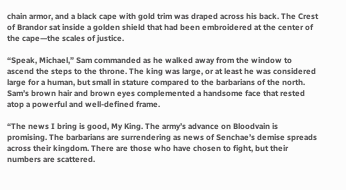chain armor, and a black cape with gold trim was draped across his back. The Crest of Brandor sat inside a golden shield that had been embroidered at the center of the cape—the scales of justice.

“Speak, Michael,” Sam commanded as he walked away from the window to ascend the steps to the throne. The king was large, or at least he was considered large for a human, but small in stature compared to the barbarians of the north. Sam’s brown hair and brown eyes complemented a handsome face that rested atop a powerful and well-defined frame.

“The news I bring is good, My King. The army’s advance on Bloodvain is promising. The barbarians are surrendering as news of Senchae’s demise spreads across their kingdom. There are those who have chosen to fight, but their numbers are scattered.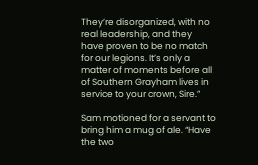They’re disorganized, with no real leadership, and they have proven to be no match for our legions. It’s only a matter of moments before all of Southern Grayham lives in service to your crown, Sire.”

Sam motioned for a servant to bring him a mug of ale. “Have the two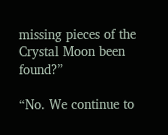missing pieces of the Crystal Moon been found?”

“No. We continue to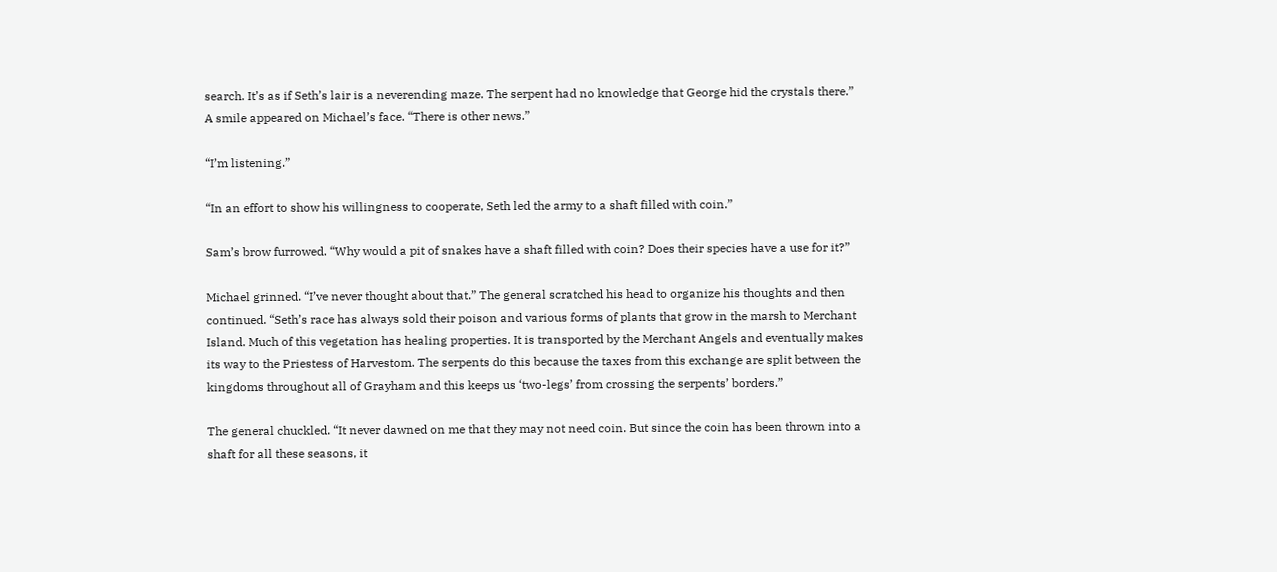search. It’s as if Seth’s lair is a neverending maze. The serpent had no knowledge that George hid the crystals there.” A smile appeared on Michael’s face. “There is other news.”

“I’m listening.”

“In an effort to show his willingness to cooperate, Seth led the army to a shaft filled with coin.”

Sam’s brow furrowed. “Why would a pit of snakes have a shaft filled with coin? Does their species have a use for it?”

Michael grinned. “I’ve never thought about that.” The general scratched his head to organize his thoughts and then continued. “Seth’s race has always sold their poison and various forms of plants that grow in the marsh to Merchant Island. Much of this vegetation has healing properties. It is transported by the Merchant Angels and eventually makes its way to the Priestess of Harvestom. The serpents do this because the taxes from this exchange are split between the kingdoms throughout all of Grayham and this keeps us ‘two-legs’ from crossing the serpents’ borders.”

The general chuckled. “It never dawned on me that they may not need coin. But since the coin has been thrown into a shaft for all these seasons, it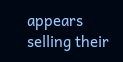appears selling their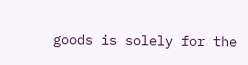goods is solely for the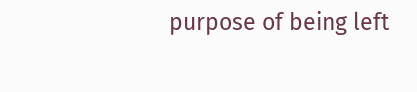purpose of being left